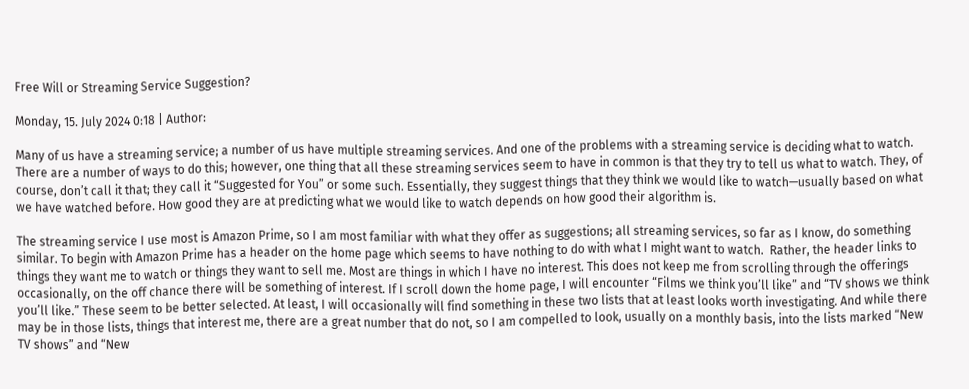Free Will or Streaming Service Suggestion?

Monday, 15. July 2024 0:18 | Author:

Many of us have a streaming service; a number of us have multiple streaming services. And one of the problems with a streaming service is deciding what to watch. There are a number of ways to do this; however, one thing that all these streaming services seem to have in common is that they try to tell us what to watch. They, of course, don’t call it that; they call it “Suggested for You” or some such. Essentially, they suggest things that they think we would like to watch—usually based on what we have watched before. How good they are at predicting what we would like to watch depends on how good their algorithm is.

The streaming service I use most is Amazon Prime, so I am most familiar with what they offer as suggestions; all streaming services, so far as I know, do something similar. To begin with Amazon Prime has a header on the home page which seems to have nothing to do with what I might want to watch.  Rather, the header links to things they want me to watch or things they want to sell me. Most are things in which I have no interest. This does not keep me from scrolling through the offerings occasionally, on the off chance there will be something of interest. If I scroll down the home page, I will encounter “Films we think you’ll like” and “TV shows we think you’ll like.” These seem to be better selected. At least, I will occasionally will find something in these two lists that at least looks worth investigating. And while there may be in those lists, things that interest me, there are a great number that do not, so I am compelled to look, usually on a monthly basis, into the lists marked “New TV shows” and “New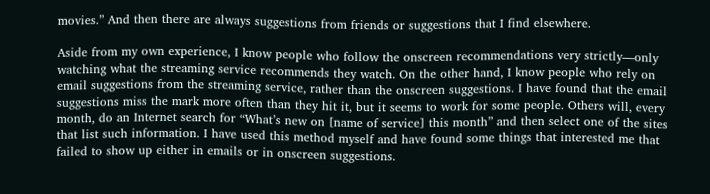movies.” And then there are always suggestions from friends or suggestions that I find elsewhere.

Aside from my own experience, I know people who follow the onscreen recommendations very strictly—only watching what the streaming service recommends they watch. On the other hand, I know people who rely on email suggestions from the streaming service, rather than the onscreen suggestions. I have found that the email suggestions miss the mark more often than they hit it, but it seems to work for some people. Others will, every month, do an Internet search for “What’s new on [name of service] this month” and then select one of the sites that list such information. I have used this method myself and have found some things that interested me that failed to show up either in emails or in onscreen suggestions.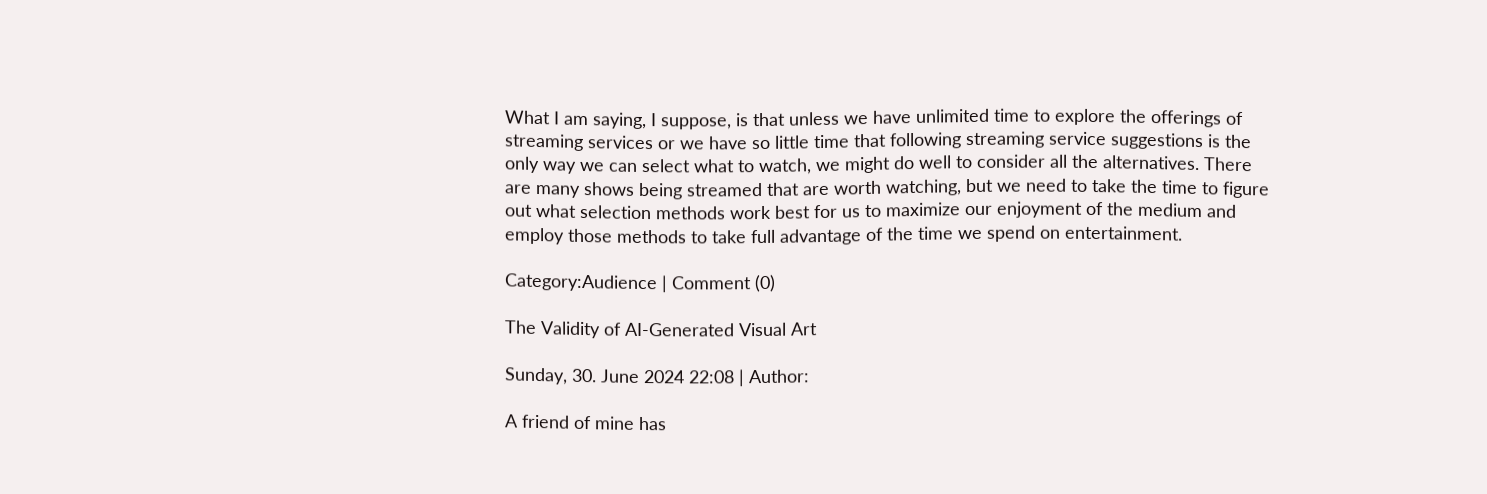What I am saying, I suppose, is that unless we have unlimited time to explore the offerings of streaming services or we have so little time that following streaming service suggestions is the only way we can select what to watch, we might do well to consider all the alternatives. There are many shows being streamed that are worth watching, but we need to take the time to figure out what selection methods work best for us to maximize our enjoyment of the medium and employ those methods to take full advantage of the time we spend on entertainment.

Category:Audience | Comment (0)

The Validity of AI-Generated Visual Art

Sunday, 30. June 2024 22:08 | Author:

A friend of mine has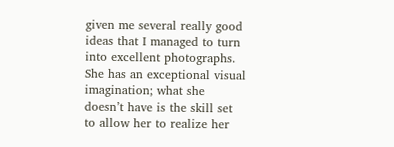given me several really good ideas that I managed to turn into excellent photographs. She has an exceptional visual imagination; what she doesn’t have is the skill set to allow her to realize her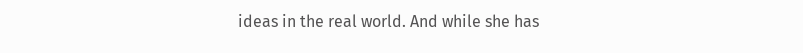ideas in the real world. And while she has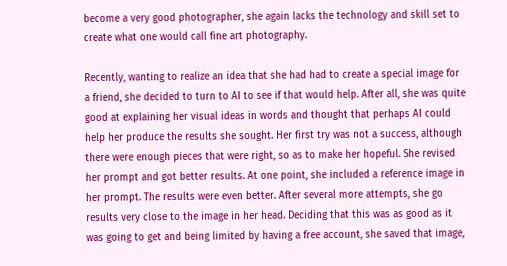become a very good photographer, she again lacks the technology and skill set to create what one would call fine art photography.

Recently, wanting to realize an idea that she had had to create a special image for a friend, she decided to turn to AI to see if that would help. After all, she was quite good at explaining her visual ideas in words and thought that perhaps AI could help her produce the results she sought. Her first try was not a success, although there were enough pieces that were right, so as to make her hopeful. She revised her prompt and got better results. At one point, she included a reference image in her prompt. The results were even better. After several more attempts, she go results very close to the image in her head. Deciding that this was as good as it was going to get and being limited by having a free account, she saved that image,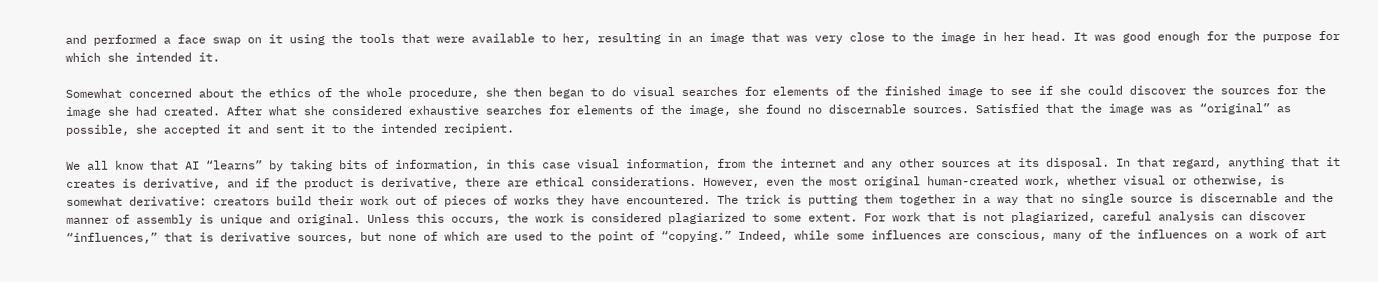and performed a face swap on it using the tools that were available to her, resulting in an image that was very close to the image in her head. It was good enough for the purpose for which she intended it.

Somewhat concerned about the ethics of the whole procedure, she then began to do visual searches for elements of the finished image to see if she could discover the sources for the image she had created. After what she considered exhaustive searches for elements of the image, she found no discernable sources. Satisfied that the image was as “original” as possible, she accepted it and sent it to the intended recipient.

We all know that AI “learns” by taking bits of information, in this case visual information, from the internet and any other sources at its disposal. In that regard, anything that it creates is derivative, and if the product is derivative, there are ethical considerations. However, even the most original human-created work, whether visual or otherwise, is somewhat derivative: creators build their work out of pieces of works they have encountered. The trick is putting them together in a way that no single source is discernable and the manner of assembly is unique and original. Unless this occurs, the work is considered plagiarized to some extent. For work that is not plagiarized, careful analysis can discover “influences,” that is derivative sources, but none of which are used to the point of “copying.” Indeed, while some influences are conscious, many of the influences on a work of art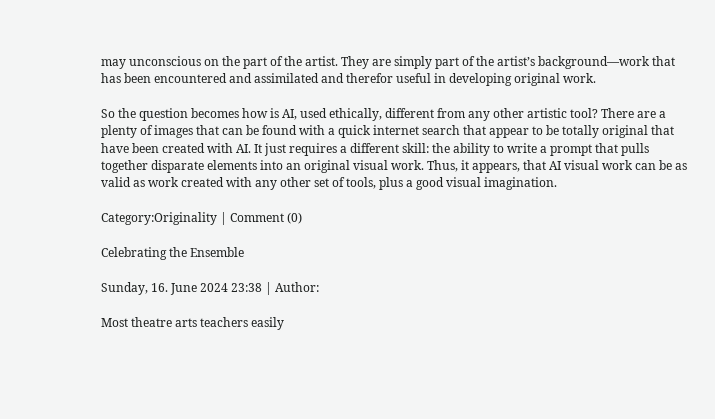may unconscious on the part of the artist. They are simply part of the artist’s background—work that has been encountered and assimilated and therefor useful in developing original work.

So the question becomes how is AI, used ethically, different from any other artistic tool? There are a plenty of images that can be found with a quick internet search that appear to be totally original that have been created with AI. It just requires a different skill: the ability to write a prompt that pulls together disparate elements into an original visual work. Thus, it appears, that AI visual work can be as valid as work created with any other set of tools, plus a good visual imagination.

Category:Originality | Comment (0)

Celebrating the Ensemble

Sunday, 16. June 2024 23:38 | Author:

Most theatre arts teachers easily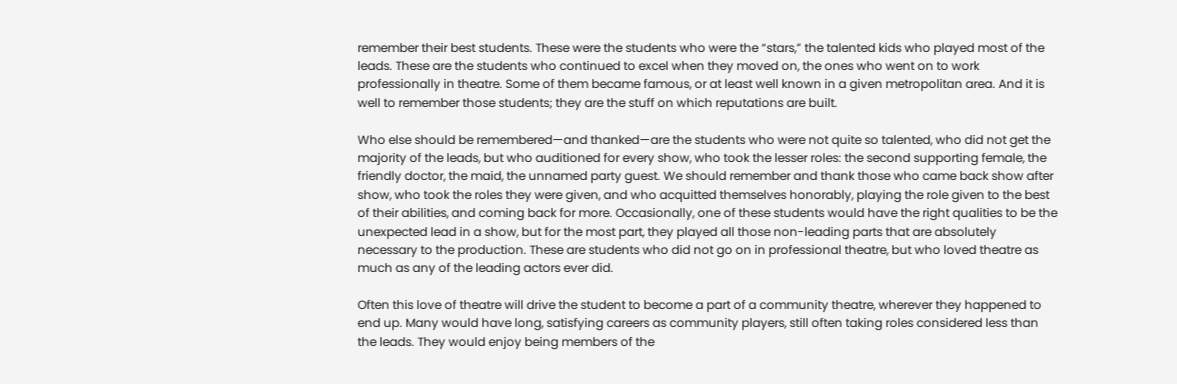remember their best students. These were the students who were the “stars,” the talented kids who played most of the leads. These are the students who continued to excel when they moved on, the ones who went on to work professionally in theatre. Some of them became famous, or at least well known in a given metropolitan area. And it is well to remember those students; they are the stuff on which reputations are built.

Who else should be remembered—and thanked—are the students who were not quite so talented, who did not get the majority of the leads, but who auditioned for every show, who took the lesser roles: the second supporting female, the friendly doctor, the maid, the unnamed party guest. We should remember and thank those who came back show after show, who took the roles they were given, and who acquitted themselves honorably, playing the role given to the best of their abilities, and coming back for more. Occasionally, one of these students would have the right qualities to be the unexpected lead in a show, but for the most part, they played all those non-leading parts that are absolutely necessary to the production. These are students who did not go on in professional theatre, but who loved theatre as much as any of the leading actors ever did.

Often this love of theatre will drive the student to become a part of a community theatre, wherever they happened to end up. Many would have long, satisfying careers as community players, still often taking roles considered less than the leads. They would enjoy being members of the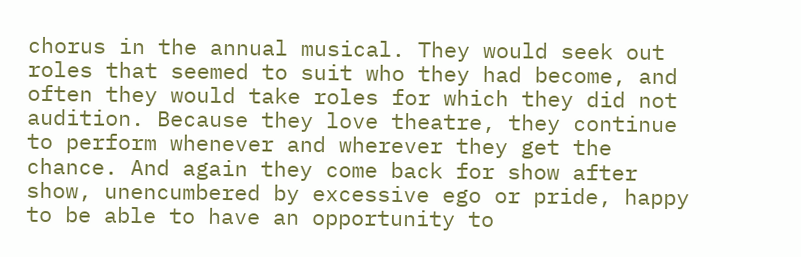chorus in the annual musical. They would seek out roles that seemed to suit who they had become, and often they would take roles for which they did not audition. Because they love theatre, they continue to perform whenever and wherever they get the chance. And again they come back for show after show, unencumbered by excessive ego or pride, happy to be able to have an opportunity to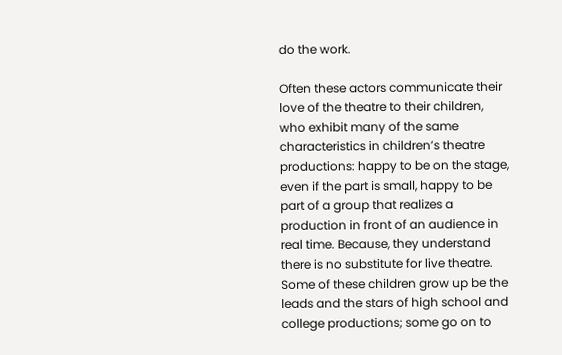do the work.

Often these actors communicate their love of the theatre to their children, who exhibit many of the same characteristics in children’s theatre productions: happy to be on the stage, even if the part is small, happy to be part of a group that realizes a production in front of an audience in real time. Because, they understand there is no substitute for live theatre. Some of these children grow up be the leads and the stars of high school and college productions; some go on to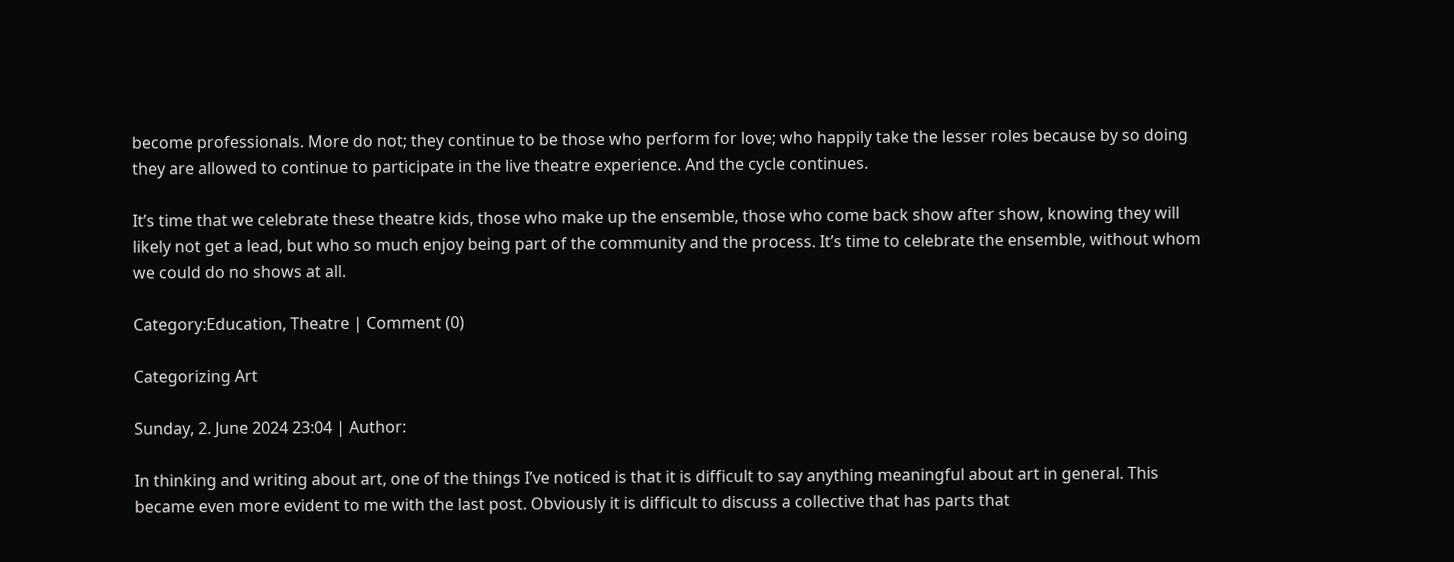become professionals. More do not; they continue to be those who perform for love; who happily take the lesser roles because by so doing they are allowed to continue to participate in the live theatre experience. And the cycle continues.

It’s time that we celebrate these theatre kids, those who make up the ensemble, those who come back show after show, knowing they will likely not get a lead, but who so much enjoy being part of the community and the process. It’s time to celebrate the ensemble, without whom we could do no shows at all.

Category:Education, Theatre | Comment (0)

Categorizing Art

Sunday, 2. June 2024 23:04 | Author:

In thinking and writing about art, one of the things I’ve noticed is that it is difficult to say anything meaningful about art in general. This became even more evident to me with the last post. Obviously it is difficult to discuss a collective that has parts that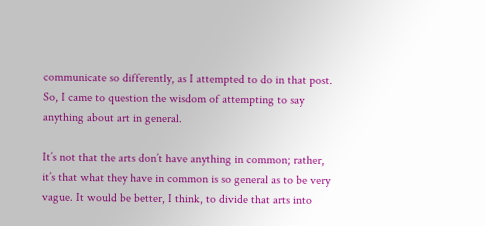communicate so differently, as I attempted to do in that post. So, I came to question the wisdom of attempting to say anything about art in general.

It’s not that the arts don’t have anything in common; rather, it’s that what they have in common is so general as to be very vague. It would be better, I think, to divide that arts into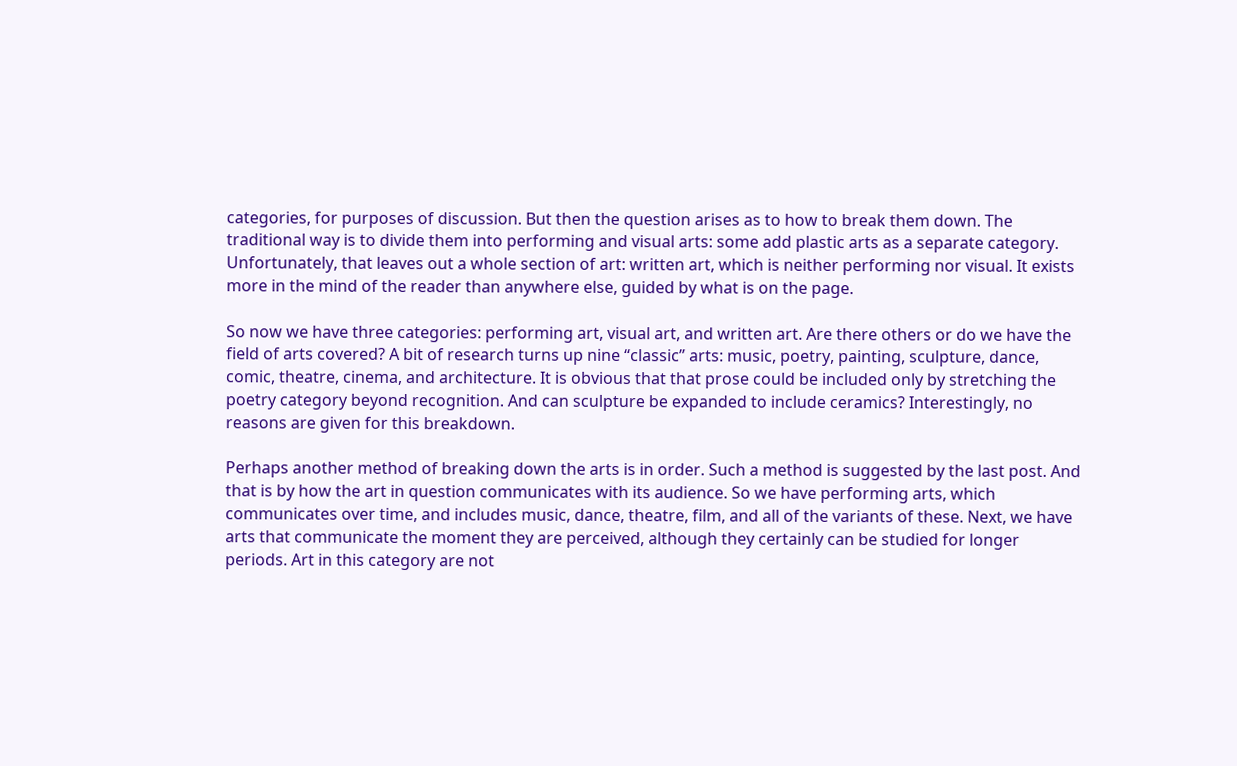categories, for purposes of discussion. But then the question arises as to how to break them down. The traditional way is to divide them into performing and visual arts: some add plastic arts as a separate category. Unfortunately, that leaves out a whole section of art: written art, which is neither performing nor visual. It exists more in the mind of the reader than anywhere else, guided by what is on the page.

So now we have three categories: performing art, visual art, and written art. Are there others or do we have the field of arts covered? A bit of research turns up nine “classic” arts: music, poetry, painting, sculpture, dance, comic, theatre, cinema, and architecture. It is obvious that that prose could be included only by stretching the poetry category beyond recognition. And can sculpture be expanded to include ceramics? Interestingly, no reasons are given for this breakdown.

Perhaps another method of breaking down the arts is in order. Such a method is suggested by the last post. And that is by how the art in question communicates with its audience. So we have performing arts, which communicates over time, and includes music, dance, theatre, film, and all of the variants of these. Next, we have arts that communicate the moment they are perceived, although they certainly can be studied for longer periods. Art in this category are not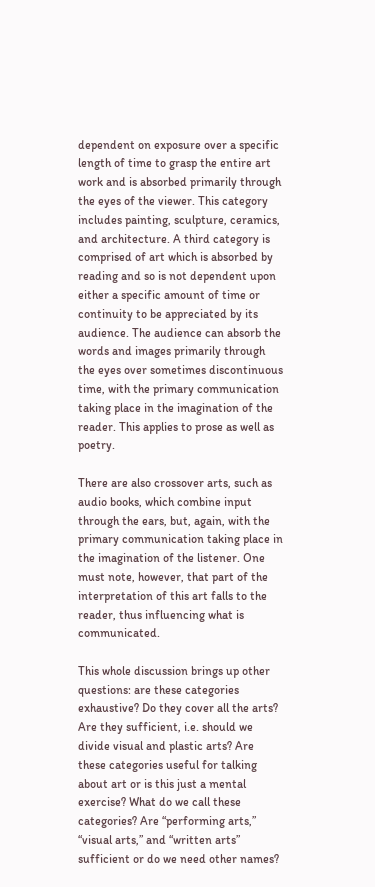dependent on exposure over a specific length of time to grasp the entire art work and is absorbed primarily through the eyes of the viewer. This category includes painting, sculpture, ceramics, and architecture. A third category is comprised of art which is absorbed by reading and so is not dependent upon either a specific amount of time or continuity to be appreciated by its audience. The audience can absorb the words and images primarily through the eyes over sometimes discontinuous time, with the primary communication taking place in the imagination of the reader. This applies to prose as well as poetry.

There are also crossover arts, such as audio books, which combine input through the ears, but, again, with the primary communication taking place in the imagination of the listener. One must note, however, that part of the interpretation of this art falls to the reader, thus influencing what is communicated.

This whole discussion brings up other questions: are these categories exhaustive? Do they cover all the arts? Are they sufficient, i.e. should we divide visual and plastic arts? Are these categories useful for talking about art or is this just a mental exercise? What do we call these categories? Are “performing arts,” “visual arts,” and “written arts” sufficient or do we need other names?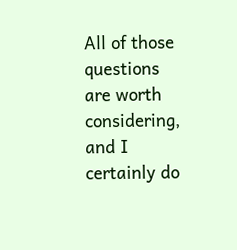All of those questions are worth considering, and I certainly do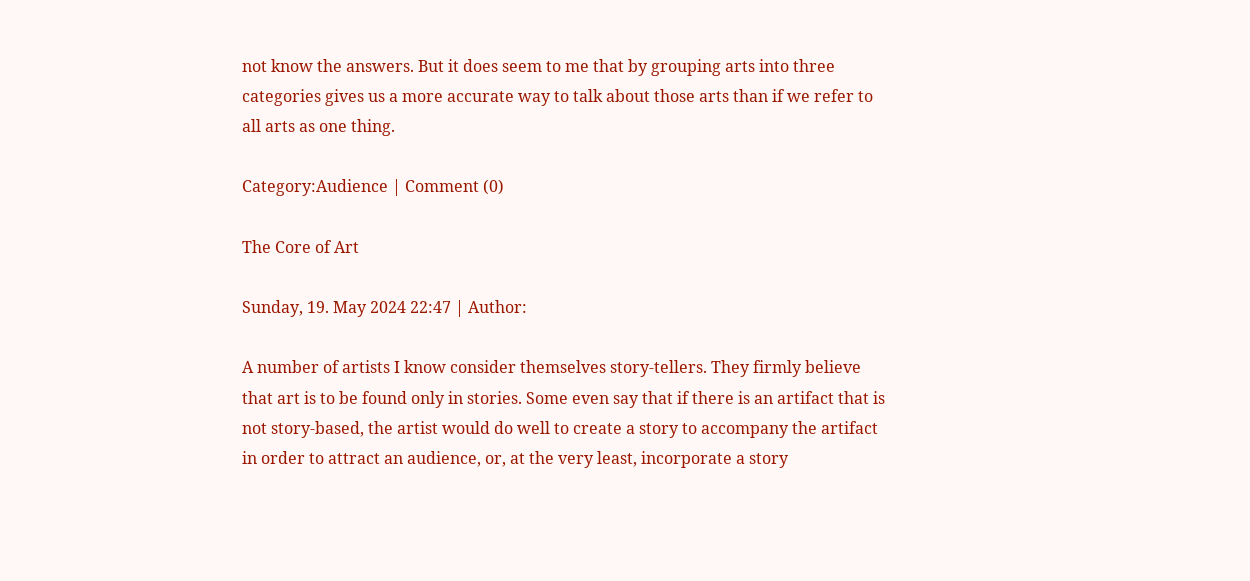not know the answers. But it does seem to me that by grouping arts into three categories gives us a more accurate way to talk about those arts than if we refer to all arts as one thing.

Category:Audience | Comment (0)

The Core of Art

Sunday, 19. May 2024 22:47 | Author:

A number of artists I know consider themselves story-tellers. They firmly believe that art is to be found only in stories. Some even say that if there is an artifact that is not story-based, the artist would do well to create a story to accompany the artifact in order to attract an audience, or, at the very least, incorporate a story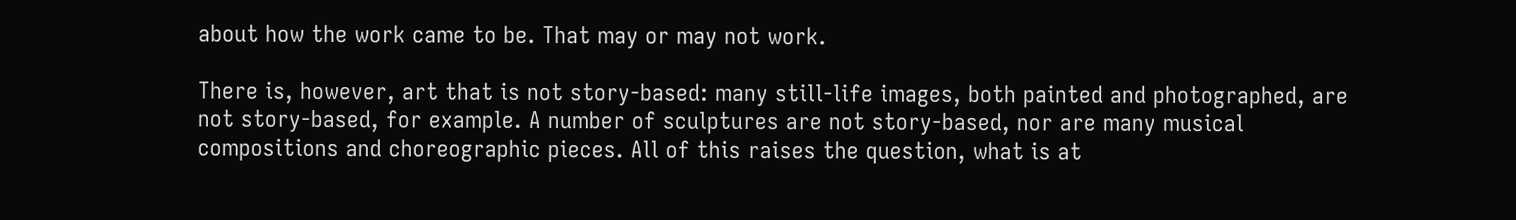about how the work came to be. That may or may not work.

There is, however, art that is not story-based: many still-life images, both painted and photographed, are not story-based, for example. A number of sculptures are not story-based, nor are many musical compositions and choreographic pieces. All of this raises the question, what is at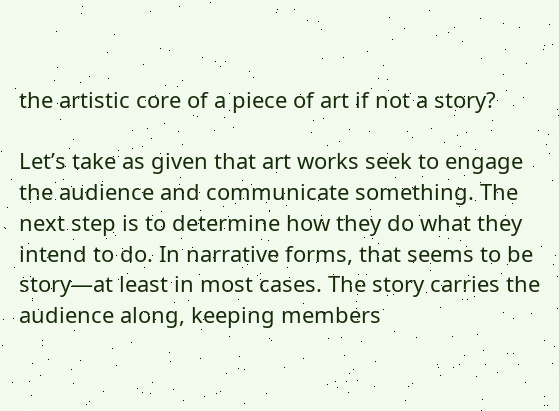the artistic core of a piece of art if not a story?

Let’s take as given that art works seek to engage the audience and communicate something. The next step is to determine how they do what they intend to do. In narrative forms, that seems to be story—at least in most cases. The story carries the audience along, keeping members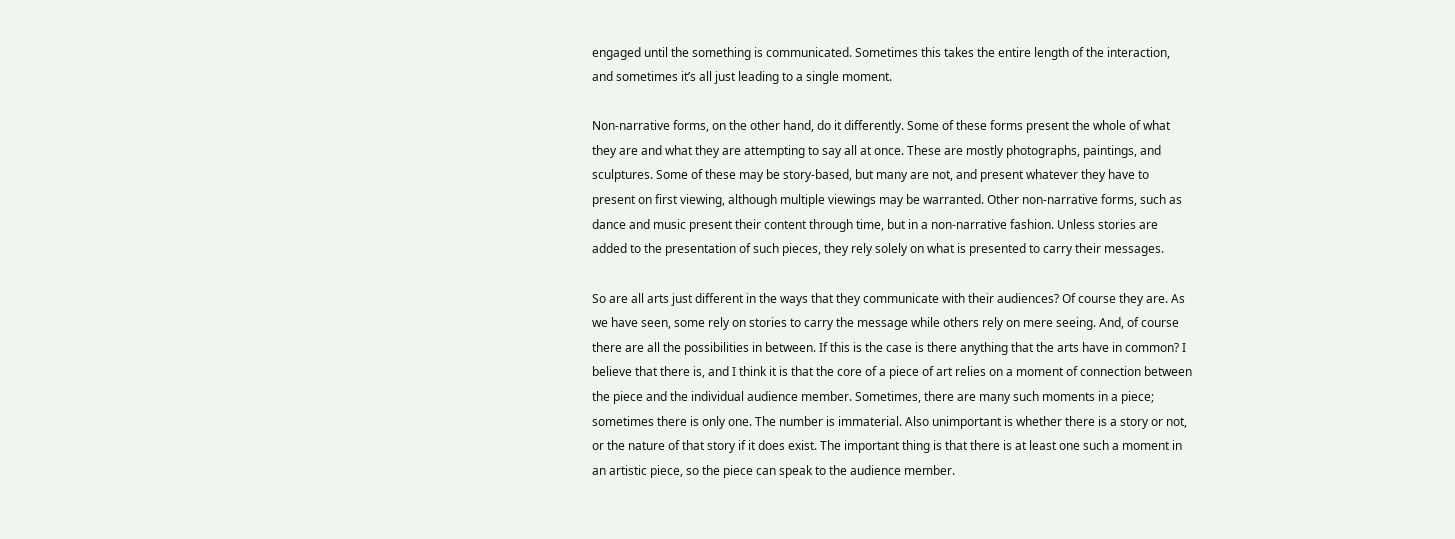engaged until the something is communicated. Sometimes this takes the entire length of the interaction, and sometimes it’s all just leading to a single moment.

Non-narrative forms, on the other hand, do it differently. Some of these forms present the whole of what they are and what they are attempting to say all at once. These are mostly photographs, paintings, and sculptures. Some of these may be story-based, but many are not, and present whatever they have to present on first viewing, although multiple viewings may be warranted. Other non-narrative forms, such as dance and music present their content through time, but in a non-narrative fashion. Unless stories are added to the presentation of such pieces, they rely solely on what is presented to carry their messages.

So are all arts just different in the ways that they communicate with their audiences? Of course they are. As we have seen, some rely on stories to carry the message while others rely on mere seeing. And, of course there are all the possibilities in between. If this is the case is there anything that the arts have in common? I believe that there is, and I think it is that the core of a piece of art relies on a moment of connection between the piece and the individual audience member. Sometimes, there are many such moments in a piece; sometimes there is only one. The number is immaterial. Also unimportant is whether there is a story or not, or the nature of that story if it does exist. The important thing is that there is at least one such a moment in an artistic piece, so the piece can speak to the audience member.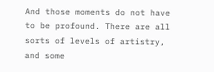And those moments do not have to be profound. There are all sorts of levels of artistry, and some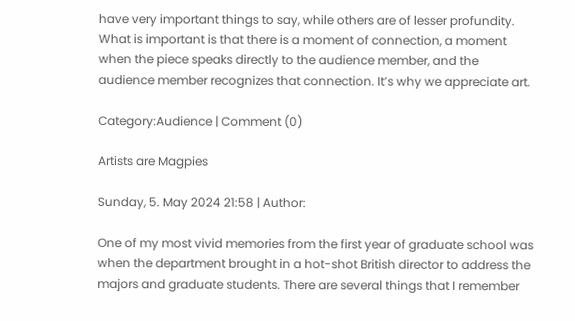have very important things to say, while others are of lesser profundity. What is important is that there is a moment of connection, a moment when the piece speaks directly to the audience member, and the audience member recognizes that connection. It’s why we appreciate art.

Category:Audience | Comment (0)

Artists are Magpies

Sunday, 5. May 2024 21:58 | Author:

One of my most vivid memories from the first year of graduate school was when the department brought in a hot-shot British director to address the majors and graduate students. There are several things that I remember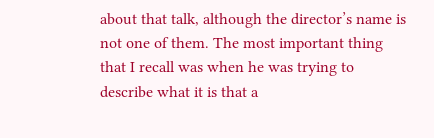about that talk, although the director’s name is not one of them. The most important thing that I recall was when he was trying to describe what it is that a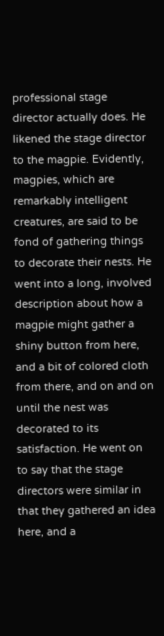professional stage director actually does. He likened the stage director to the magpie. Evidently, magpies, which are remarkably intelligent creatures, are said to be fond of gathering things to decorate their nests. He went into a long, involved description about how a magpie might gather a shiny button from here, and a bit of colored cloth from there, and on and on until the nest was decorated to its satisfaction. He went on to say that the stage directors were similar in that they gathered an idea here, and a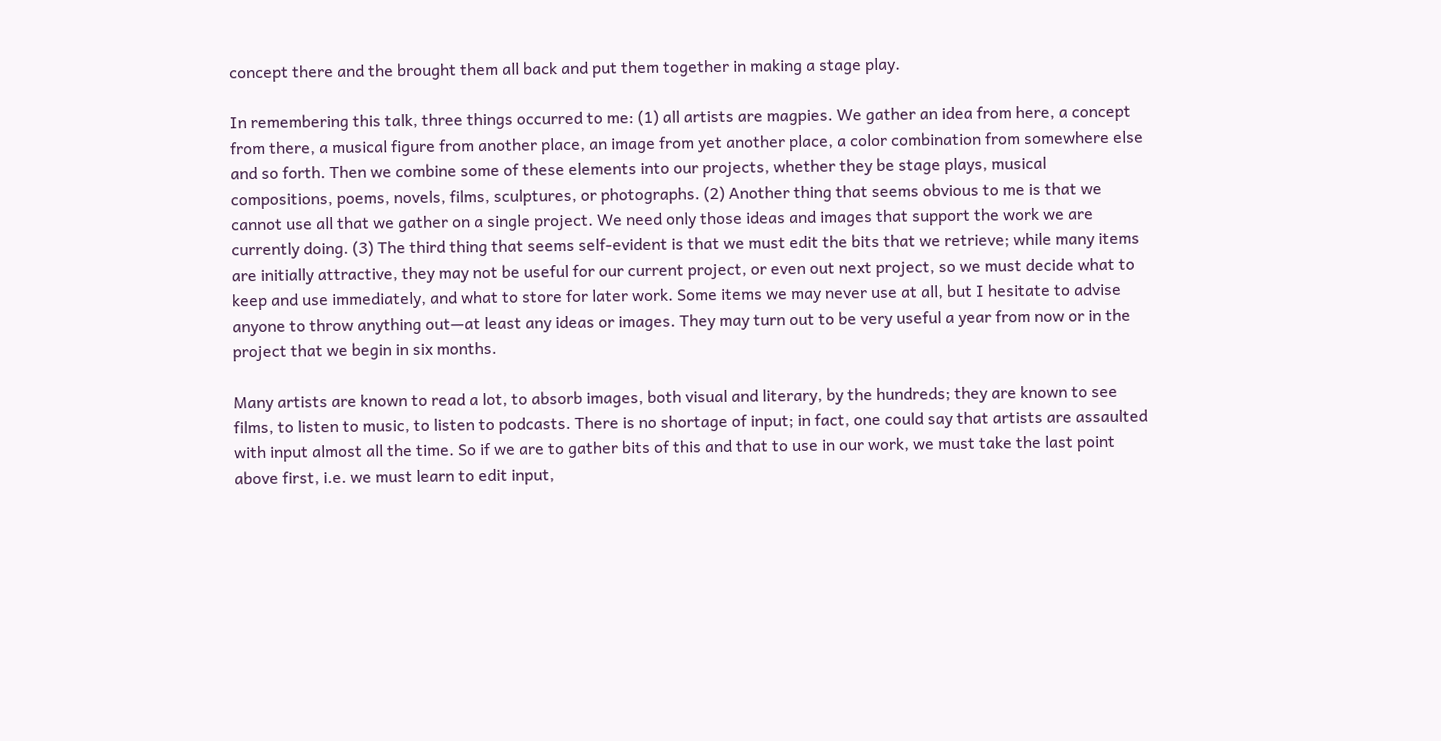concept there and the brought them all back and put them together in making a stage play.

In remembering this talk, three things occurred to me: (1) all artists are magpies. We gather an idea from here, a concept from there, a musical figure from another place, an image from yet another place, a color combination from somewhere else and so forth. Then we combine some of these elements into our projects, whether they be stage plays, musical compositions, poems, novels, films, sculptures, or photographs. (2) Another thing that seems obvious to me is that we cannot use all that we gather on a single project. We need only those ideas and images that support the work we are currently doing. (3) The third thing that seems self-evident is that we must edit the bits that we retrieve; while many items are initially attractive, they may not be useful for our current project, or even out next project, so we must decide what to keep and use immediately, and what to store for later work. Some items we may never use at all, but I hesitate to advise anyone to throw anything out—at least any ideas or images. They may turn out to be very useful a year from now or in the project that we begin in six months.

Many artists are known to read a lot, to absorb images, both visual and literary, by the hundreds; they are known to see films, to listen to music, to listen to podcasts. There is no shortage of input; in fact, one could say that artists are assaulted with input almost all the time. So if we are to gather bits of this and that to use in our work, we must take the last point above first, i.e. we must learn to edit input,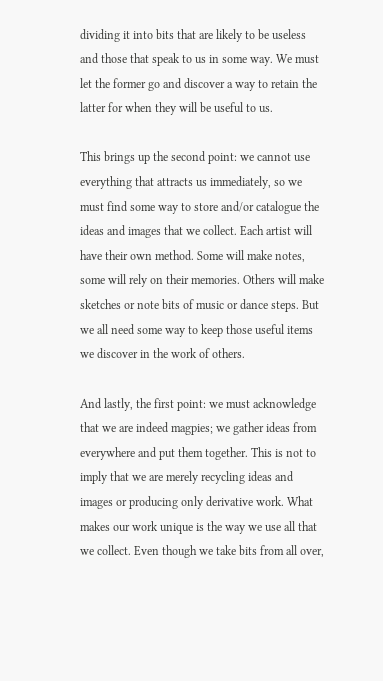dividing it into bits that are likely to be useless and those that speak to us in some way. We must let the former go and discover a way to retain the latter for when they will be useful to us.

This brings up the second point: we cannot use everything that attracts us immediately, so we must find some way to store and/or catalogue the ideas and images that we collect. Each artist will have their own method. Some will make notes, some will rely on their memories. Others will make sketches or note bits of music or dance steps. But we all need some way to keep those useful items we discover in the work of others.

And lastly, the first point: we must acknowledge that we are indeed magpies; we gather ideas from everywhere and put them together. This is not to imply that we are merely recycling ideas and images or producing only derivative work. What makes our work unique is the way we use all that we collect. Even though we take bits from all over,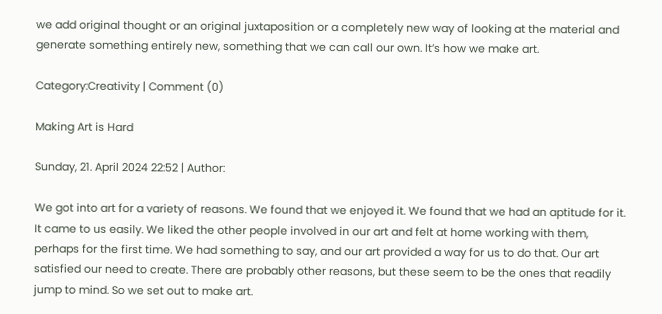we add original thought or an original juxtaposition or a completely new way of looking at the material and generate something entirely new, something that we can call our own. It’s how we make art.

Category:Creativity | Comment (0)

Making Art is Hard

Sunday, 21. April 2024 22:52 | Author:

We got into art for a variety of reasons. We found that we enjoyed it. We found that we had an aptitude for it. It came to us easily. We liked the other people involved in our art and felt at home working with them, perhaps for the first time. We had something to say, and our art provided a way for us to do that. Our art satisfied our need to create. There are probably other reasons, but these seem to be the ones that readily jump to mind. So we set out to make art.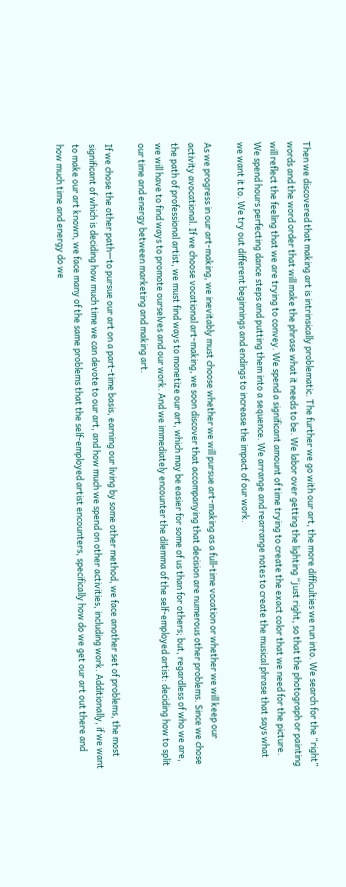Then we discovered that making art is intrinsically problematic. The further we go with our art, the more difficulties we run into. We search for the “right” words and the word order that will make the phrase what it needs to be. We labor over getting the lighting “just right, so that the photograph or painting will reflect the feeling that we are trying to convey. We spend a significant amount of time trying to create the exact color that we need for the picture. We spend hours perfecting dance steps and putting them into a sequence. We arrange and rearrange notes to create the musical phrase that says what we want it to. We try out different beginnings and endings to increase the impact of our work.

As we progress in our art-making, we inevitably must choose whether we will pursue art-making as a full-time vocation or whether we will keep our activity avocational. If we choose vocational art-making, we soon discover that accompanying that decision are numerous other problems. Since we chose the path of professional artist, we must find ways to monetize our art, which may be easier for some of us than for others; but, regardless of who we are, we will have to find ways to promote ourselves and our work. And we immediately encounter the dilemma of the self-employed artist: deciding how to split our time and energy between marketing and making art.

If we chose the other path—to pursue our art on a part-time basis, earning our living by some other method, we face another set of problems, the most significant of which is deciding how much time we can devote to our art, and how much we spend on other activities, including work. Additionally, if we want to make our art known, we face many of the same problems that the self-employed artist encounters, specifically how do we get our art out there and how much time and energy do we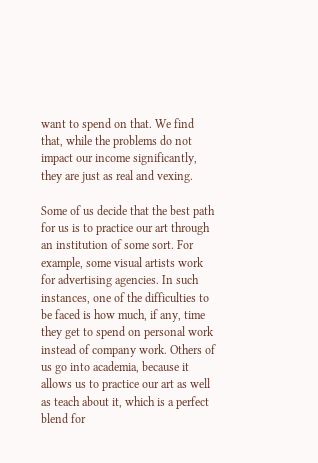want to spend on that. We find that, while the problems do not impact our income significantly, they are just as real and vexing.

Some of us decide that the best path for us is to practice our art through an institution of some sort. For example, some visual artists work for advertising agencies. In such instances, one of the difficulties to be faced is how much, if any, time they get to spend on personal work instead of company work. Others of us go into academia, because it allows us to practice our art as well as teach about it, which is a perfect blend for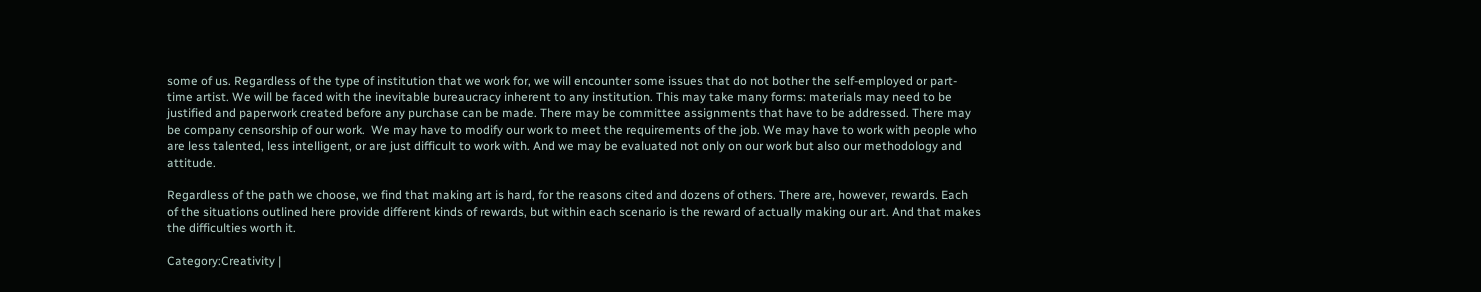some of us. Regardless of the type of institution that we work for, we will encounter some issues that do not bother the self-employed or part-time artist. We will be faced with the inevitable bureaucracy inherent to any institution. This may take many forms: materials may need to be justified and paperwork created before any purchase can be made. There may be committee assignments that have to be addressed. There may be company censorship of our work.  We may have to modify our work to meet the requirements of the job. We may have to work with people who are less talented, less intelligent, or are just difficult to work with. And we may be evaluated not only on our work but also our methodology and attitude.

Regardless of the path we choose, we find that making art is hard, for the reasons cited and dozens of others. There are, however, rewards. Each of the situations outlined here provide different kinds of rewards, but within each scenario is the reward of actually making our art. And that makes the difficulties worth it.

Category:Creativity |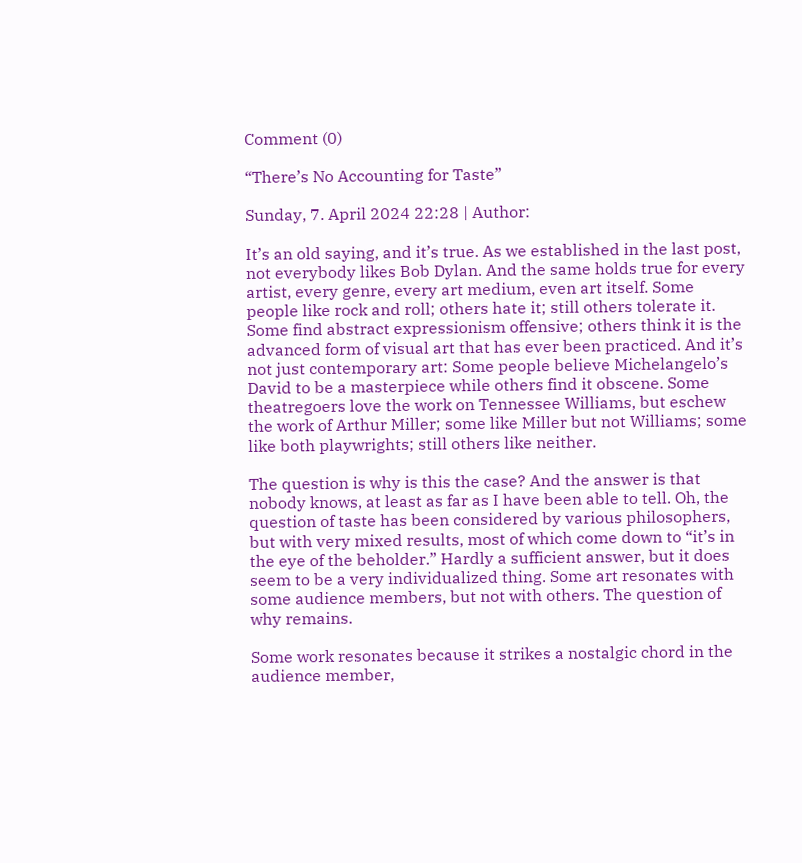Comment (0)

“There’s No Accounting for Taste”

Sunday, 7. April 2024 22:28 | Author:

It’s an old saying, and it’s true. As we established in the last post, not everybody likes Bob Dylan. And the same holds true for every artist, every genre, every art medium, even art itself. Some people like rock and roll; others hate it; still others tolerate it. Some find abstract expressionism offensive; others think it is the advanced form of visual art that has ever been practiced. And it’s not just contemporary art: Some people believe Michelangelo’s David to be a masterpiece while others find it obscene. Some theatregoers love the work on Tennessee Williams, but eschew the work of Arthur Miller; some like Miller but not Williams; some like both playwrights; still others like neither.

The question is why is this the case? And the answer is that nobody knows, at least as far as I have been able to tell. Oh, the question of taste has been considered by various philosophers, but with very mixed results, most of which come down to “it’s in the eye of the beholder.” Hardly a sufficient answer, but it does seem to be a very individualized thing. Some art resonates with some audience members, but not with others. The question of why remains.

Some work resonates because it strikes a nostalgic chord in the audience member,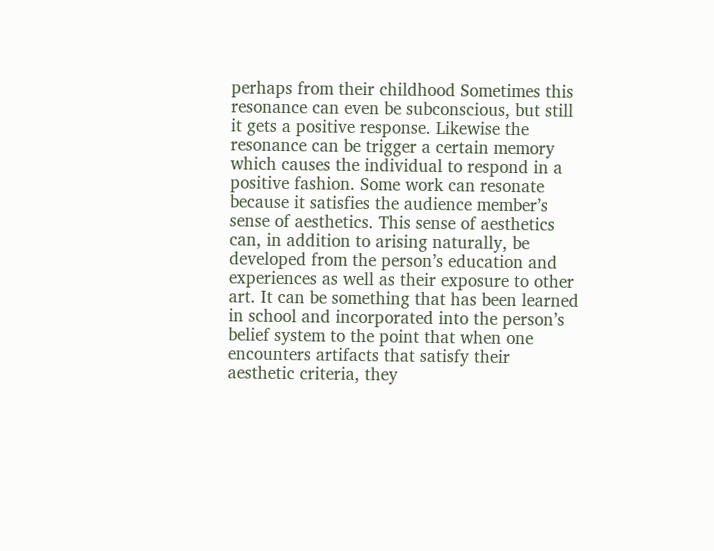perhaps from their childhood Sometimes this resonance can even be subconscious, but still it gets a positive response. Likewise the resonance can be trigger a certain memory which causes the individual to respond in a positive fashion. Some work can resonate because it satisfies the audience member’s sense of aesthetics. This sense of aesthetics can, in addition to arising naturally, be developed from the person’s education and experiences as well as their exposure to other art. It can be something that has been learned in school and incorporated into the person’s belief system to the point that when one encounters artifacts that satisfy their aesthetic criteria, they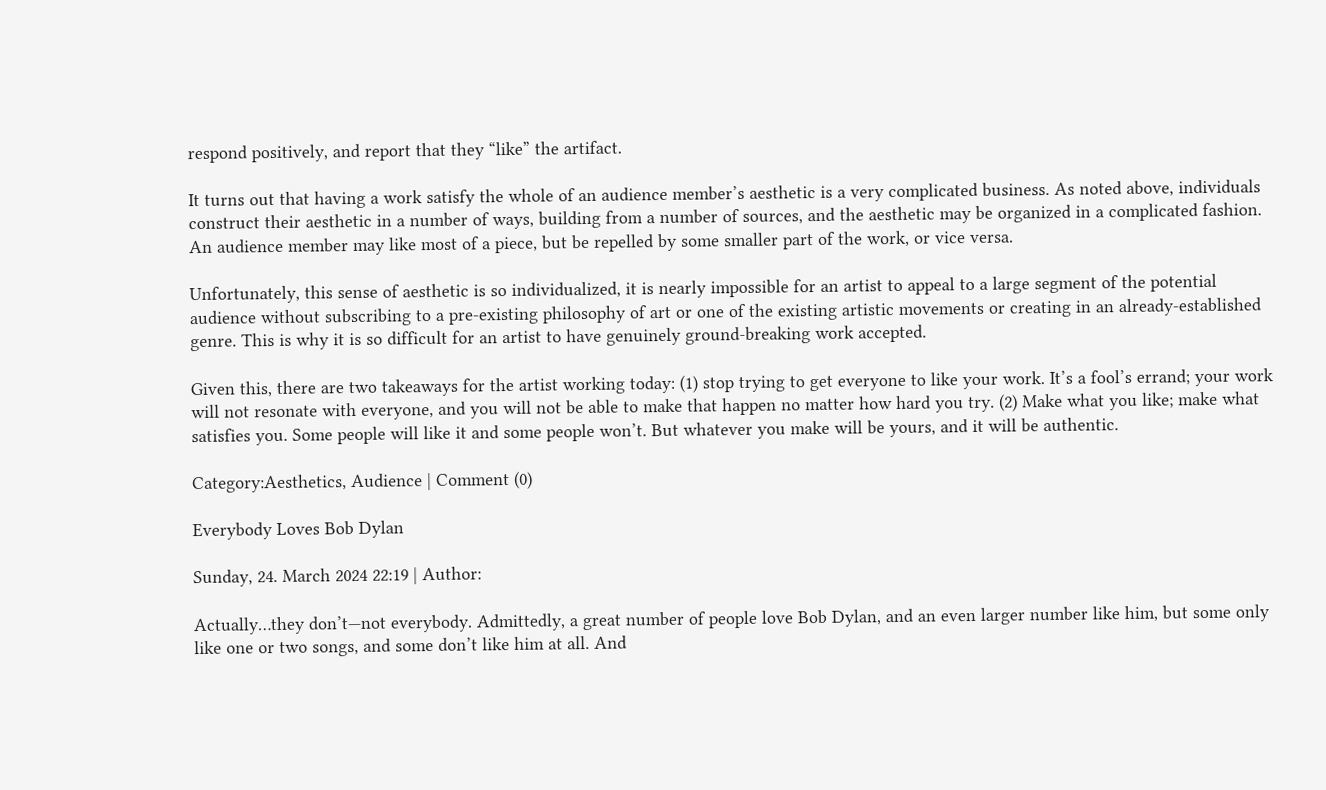respond positively, and report that they “like” the artifact.

It turns out that having a work satisfy the whole of an audience member’s aesthetic is a very complicated business. As noted above, individuals construct their aesthetic in a number of ways, building from a number of sources, and the aesthetic may be organized in a complicated fashion. An audience member may like most of a piece, but be repelled by some smaller part of the work, or vice versa.

Unfortunately, this sense of aesthetic is so individualized, it is nearly impossible for an artist to appeal to a large segment of the potential audience without subscribing to a pre-existing philosophy of art or one of the existing artistic movements or creating in an already-established genre. This is why it is so difficult for an artist to have genuinely ground-breaking work accepted.

Given this, there are two takeaways for the artist working today: (1) stop trying to get everyone to like your work. It’s a fool’s errand; your work will not resonate with everyone, and you will not be able to make that happen no matter how hard you try. (2) Make what you like; make what satisfies you. Some people will like it and some people won’t. But whatever you make will be yours, and it will be authentic.

Category:Aesthetics, Audience | Comment (0)

Everybody Loves Bob Dylan

Sunday, 24. March 2024 22:19 | Author:

Actually…they don’t—not everybody. Admittedly, a great number of people love Bob Dylan, and an even larger number like him, but some only like one or two songs, and some don’t like him at all. And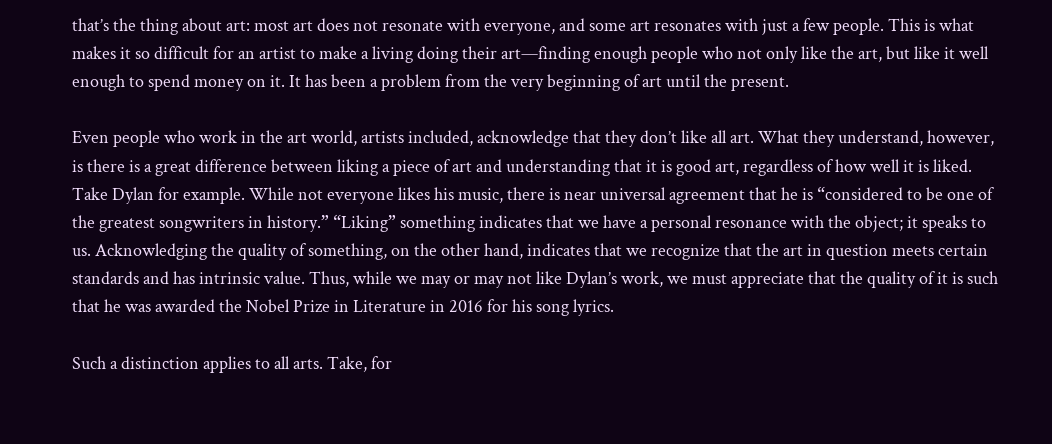that’s the thing about art: most art does not resonate with everyone, and some art resonates with just a few people. This is what makes it so difficult for an artist to make a living doing their art—finding enough people who not only like the art, but like it well enough to spend money on it. It has been a problem from the very beginning of art until the present.

Even people who work in the art world, artists included, acknowledge that they don’t like all art. What they understand, however, is there is a great difference between liking a piece of art and understanding that it is good art, regardless of how well it is liked. Take Dylan for example. While not everyone likes his music, there is near universal agreement that he is “considered to be one of the greatest songwriters in history.” “Liking” something indicates that we have a personal resonance with the object; it speaks to us. Acknowledging the quality of something, on the other hand, indicates that we recognize that the art in question meets certain standards and has intrinsic value. Thus, while we may or may not like Dylan’s work, we must appreciate that the quality of it is such that he was awarded the Nobel Prize in Literature in 2016 for his song lyrics.

Such a distinction applies to all arts. Take, for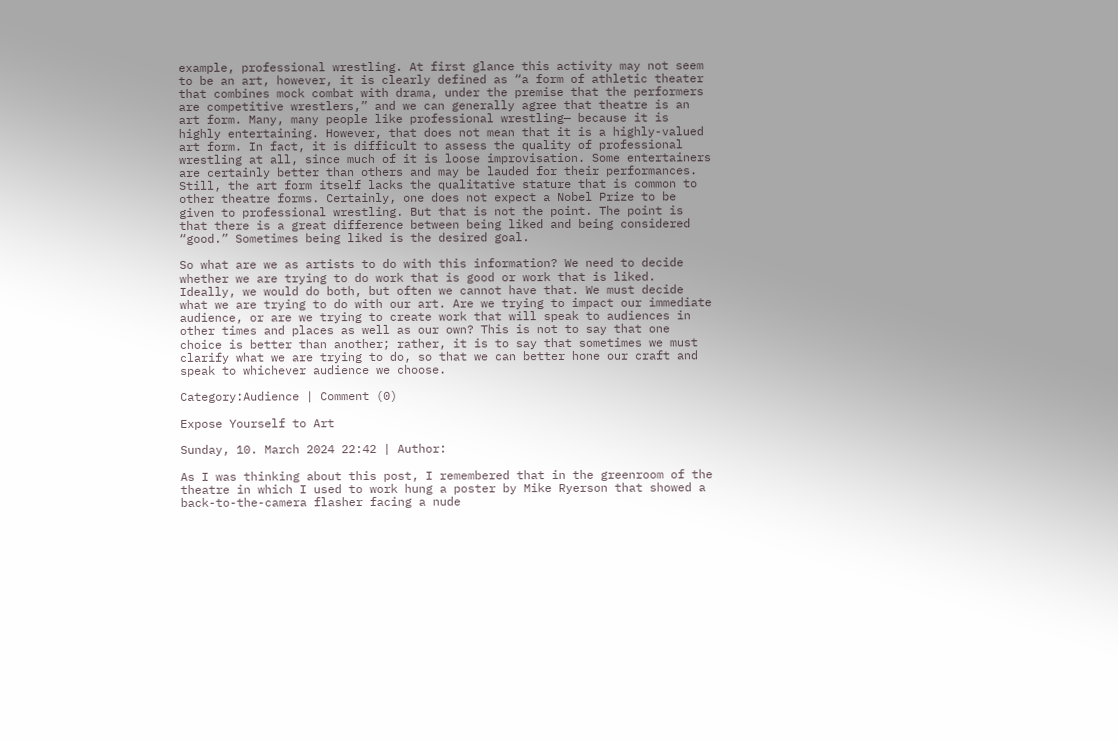example, professional wrestling. At first glance this activity may not seem to be an art, however, it is clearly defined as “a form of athletic theater that combines mock combat with drama, under the premise that the performers are competitive wrestlers,” and we can generally agree that theatre is an art form. Many, many people like professional wrestling— because it is highly entertaining. However, that does not mean that it is a highly-valued art form. In fact, it is difficult to assess the quality of professional wrestling at all, since much of it is loose improvisation. Some entertainers are certainly better than others and may be lauded for their performances. Still, the art form itself lacks the qualitative stature that is common to other theatre forms. Certainly, one does not expect a Nobel Prize to be given to professional wrestling. But that is not the point. The point is that there is a great difference between being liked and being considered “good.” Sometimes being liked is the desired goal.

So what are we as artists to do with this information? We need to decide whether we are trying to do work that is good or work that is liked. Ideally, we would do both, but often we cannot have that. We must decide what we are trying to do with our art. Are we trying to impact our immediate audience, or are we trying to create work that will speak to audiences in other times and places as well as our own? This is not to say that one choice is better than another; rather, it is to say that sometimes we must clarify what we are trying to do, so that we can better hone our craft and speak to whichever audience we choose.

Category:Audience | Comment (0)

Expose Yourself to Art

Sunday, 10. March 2024 22:42 | Author:

As I was thinking about this post, I remembered that in the greenroom of the theatre in which I used to work hung a poster by Mike Ryerson that showed a back-to-the-camera flasher facing a nude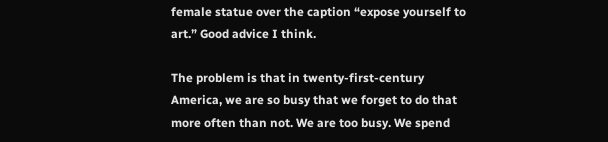female statue over the caption “expose yourself to art.” Good advice I think.

The problem is that in twenty-first-century America, we are so busy that we forget to do that more often than not. We are too busy. We spend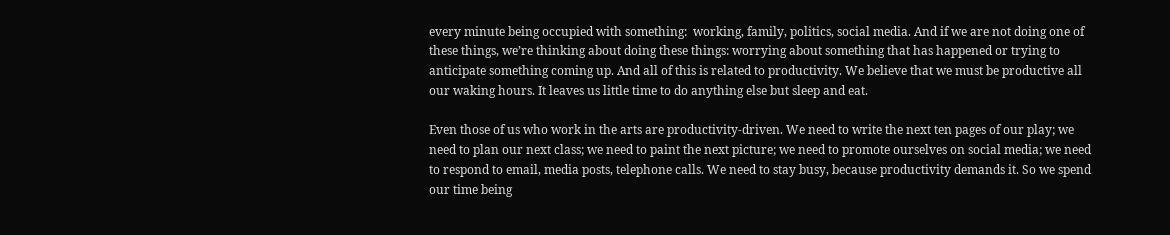every minute being occupied with something:  working, family, politics, social media. And if we are not doing one of these things, we’re thinking about doing these things: worrying about something that has happened or trying to anticipate something coming up. And all of this is related to productivity. We believe that we must be productive all our waking hours. It leaves us little time to do anything else but sleep and eat.

Even those of us who work in the arts are productivity-driven. We need to write the next ten pages of our play; we need to plan our next class; we need to paint the next picture; we need to promote ourselves on social media; we need to respond to email, media posts, telephone calls. We need to stay busy, because productivity demands it. So we spend our time being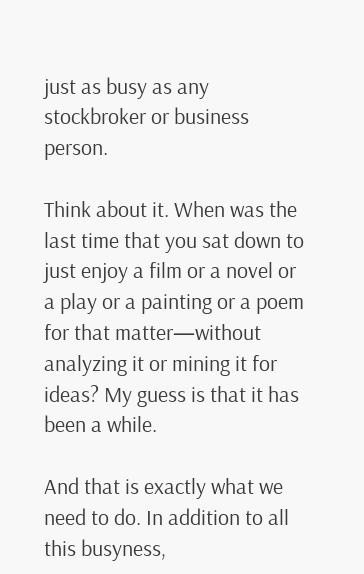just as busy as any stockbroker or business person.

Think about it. When was the last time that you sat down to just enjoy a film or a novel or a play or a painting or a poem for that matter—without analyzing it or mining it for ideas? My guess is that it has been a while.

And that is exactly what we need to do. In addition to all this busyness,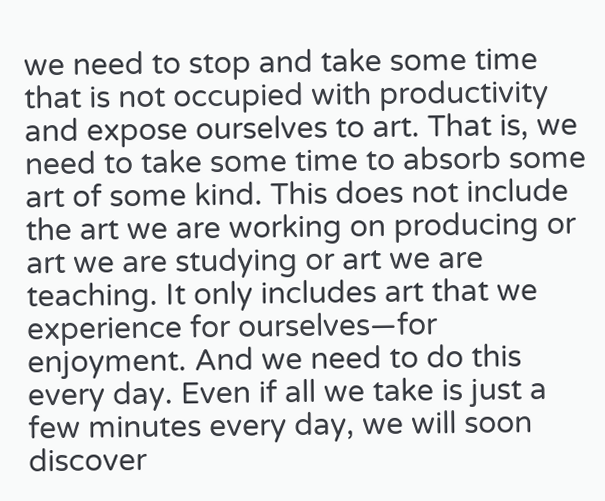we need to stop and take some time that is not occupied with productivity and expose ourselves to art. That is, we need to take some time to absorb some art of some kind. This does not include the art we are working on producing or art we are studying or art we are teaching. It only includes art that we experience for ourselves—for enjoyment. And we need to do this every day. Even if all we take is just a few minutes every day, we will soon discover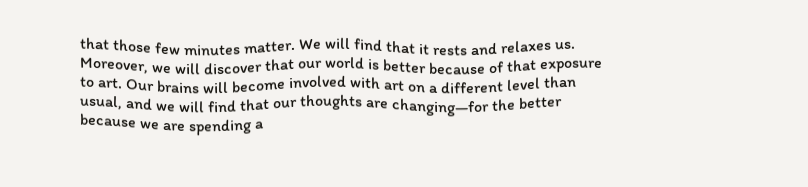that those few minutes matter. We will find that it rests and relaxes us. Moreover, we will discover that our world is better because of that exposure to art. Our brains will become involved with art on a different level than usual, and we will find that our thoughts are changing—for the better because we are spending a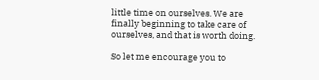little time on ourselves. We are finally beginning to take care of ourselves, and that is worth doing.

So let me encourage you to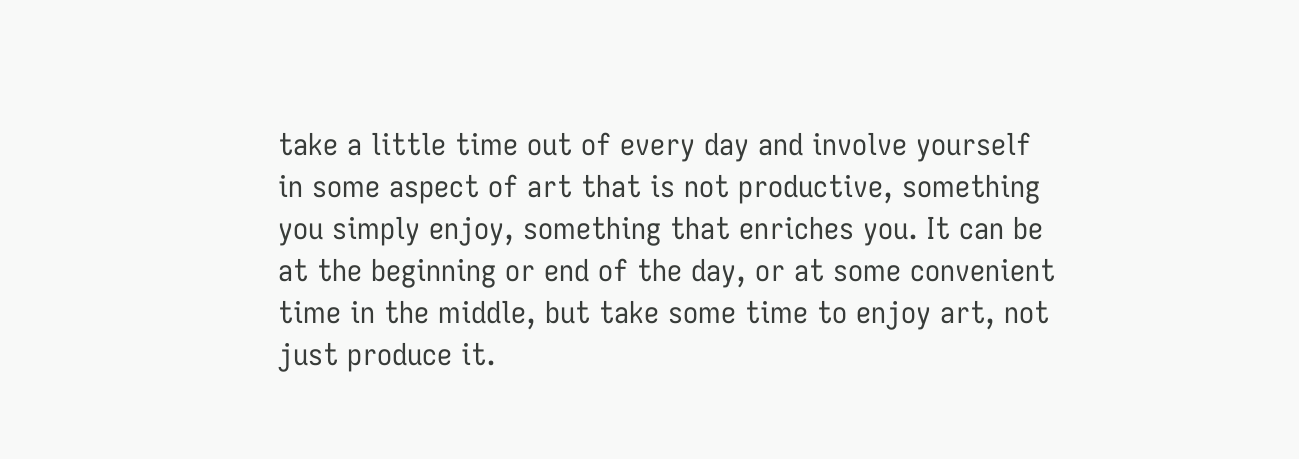take a little time out of every day and involve yourself in some aspect of art that is not productive, something you simply enjoy, something that enriches you. It can be at the beginning or end of the day, or at some convenient time in the middle, but take some time to enjoy art, not just produce it.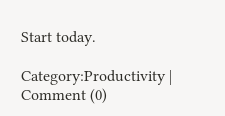Start today.

Category:Productivity | Comment (0)